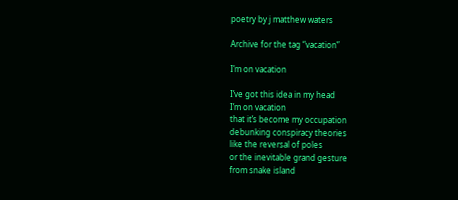poetry by j matthew waters

Archive for the tag “vacation”

I’m on vacation

I’ve got this idea in my head
I’m on vacation
that it’s become my occupation
debunking conspiracy theories
like the reversal of poles
or the inevitable grand gesture
from snake island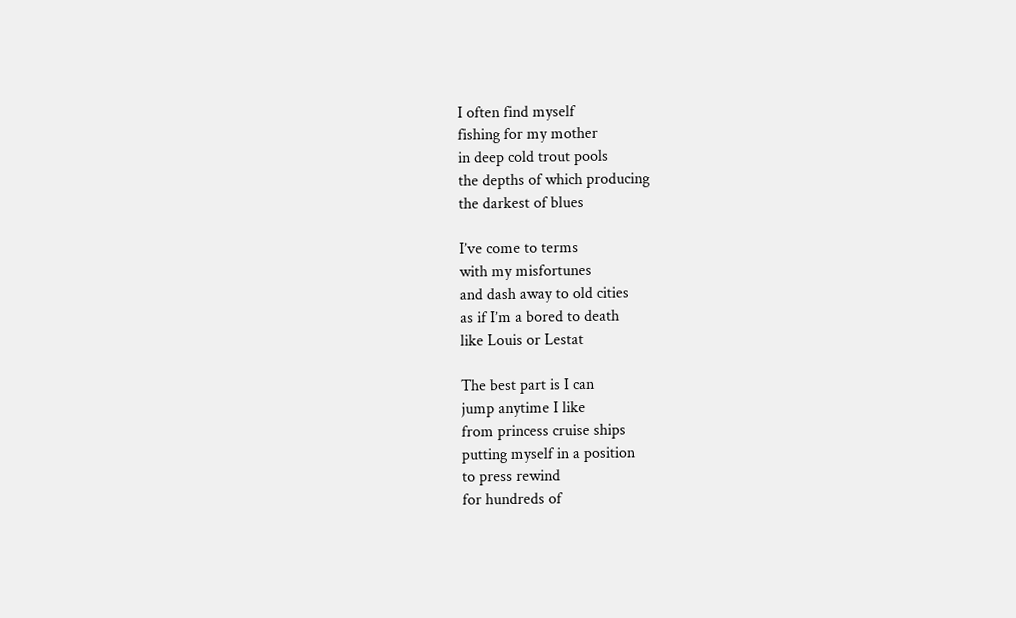I often find myself
fishing for my mother
in deep cold trout pools
the depths of which producing
the darkest of blues

I’ve come to terms
with my misfortunes
and dash away to old cities
as if I’m a bored to death
like Louis or Lestat

The best part is I can
jump anytime I like
from princess cruise ships
putting myself in a position
to press rewind
for hundreds of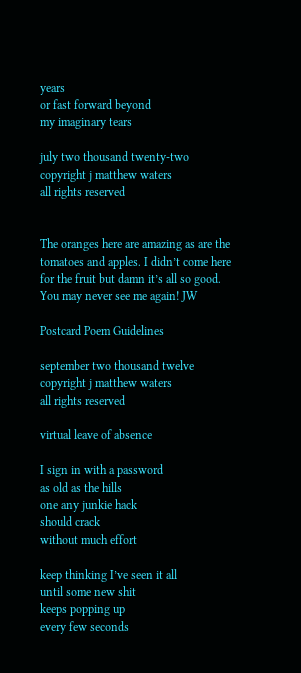years
or fast forward beyond
my imaginary tears

july two thousand twenty-two
copyright j matthew waters
all rights reserved


The oranges here are amazing as are the
tomatoes and apples. I didn’t come here
for the fruit but damn it’s all so good.
You may never see me again! JW

Postcard Poem Guidelines

september two thousand twelve
copyright j matthew waters
all rights reserved

virtual leave of absence

I sign in with a password
as old as the hills
one any junkie hack
should crack
without much effort

keep thinking I’ve seen it all
until some new shit
keeps popping up
every few seconds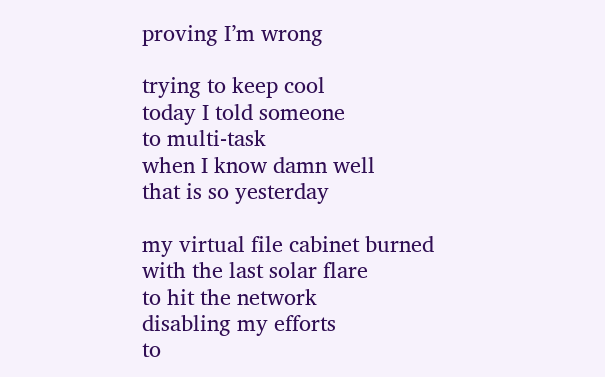proving I’m wrong

trying to keep cool
today I told someone
to multi-task
when I know damn well
that is so yesterday

my virtual file cabinet burned
with the last solar flare
to hit the network
disabling my efforts
to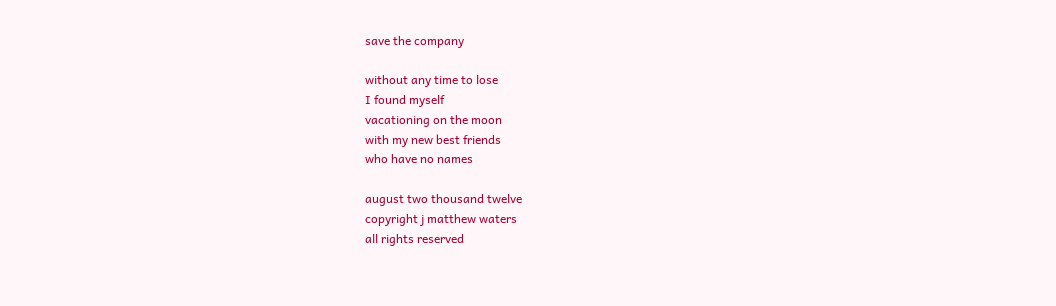save the company

without any time to lose
I found myself
vacationing on the moon
with my new best friends
who have no names

august two thousand twelve
copyright j matthew waters
all rights reserved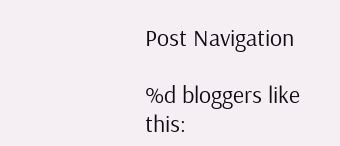Post Navigation

%d bloggers like this: